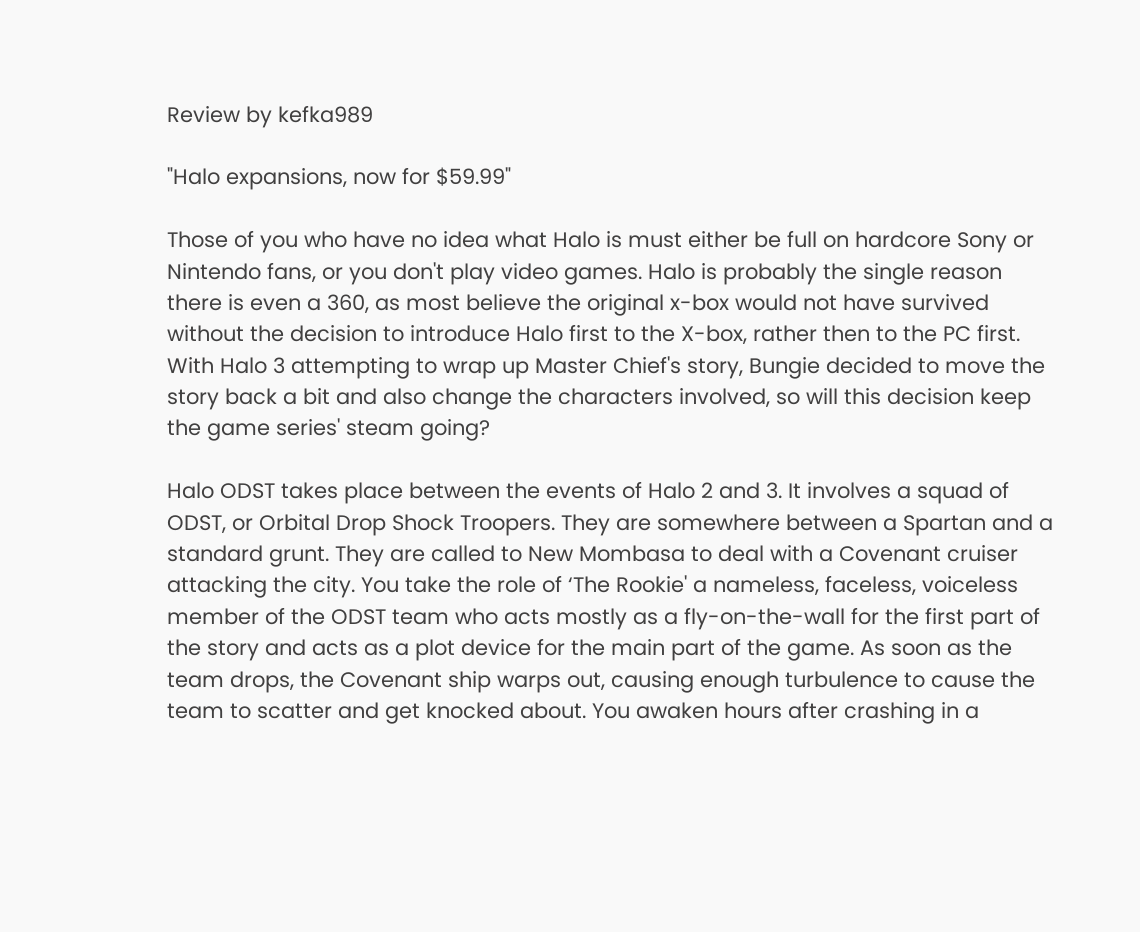Review by kefka989

"Halo expansions, now for $59.99"

Those of you who have no idea what Halo is must either be full on hardcore Sony or Nintendo fans, or you don't play video games. Halo is probably the single reason there is even a 360, as most believe the original x-box would not have survived without the decision to introduce Halo first to the X-box, rather then to the PC first. With Halo 3 attempting to wrap up Master Chief's story, Bungie decided to move the story back a bit and also change the characters involved, so will this decision keep the game series' steam going?

Halo ODST takes place between the events of Halo 2 and 3. It involves a squad of ODST, or Orbital Drop Shock Troopers. They are somewhere between a Spartan and a standard grunt. They are called to New Mombasa to deal with a Covenant cruiser attacking the city. You take the role of ‘The Rookie' a nameless, faceless, voiceless member of the ODST team who acts mostly as a fly-on-the-wall for the first part of the story and acts as a plot device for the main part of the game. As soon as the team drops, the Covenant ship warps out, causing enough turbulence to cause the team to scatter and get knocked about. You awaken hours after crashing in a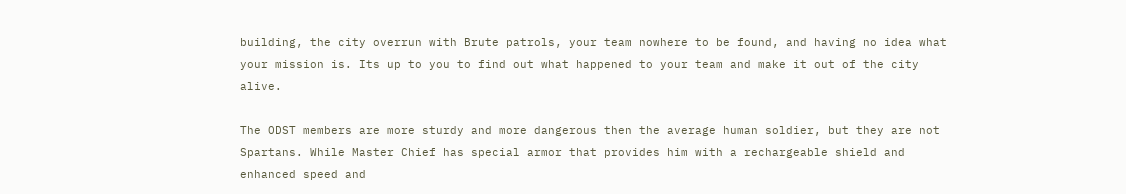building, the city overrun with Brute patrols, your team nowhere to be found, and having no idea what your mission is. Its up to you to find out what happened to your team and make it out of the city alive.

The ODST members are more sturdy and more dangerous then the average human soldier, but they are not Spartans. While Master Chief has special armor that provides him with a rechargeable shield and enhanced speed and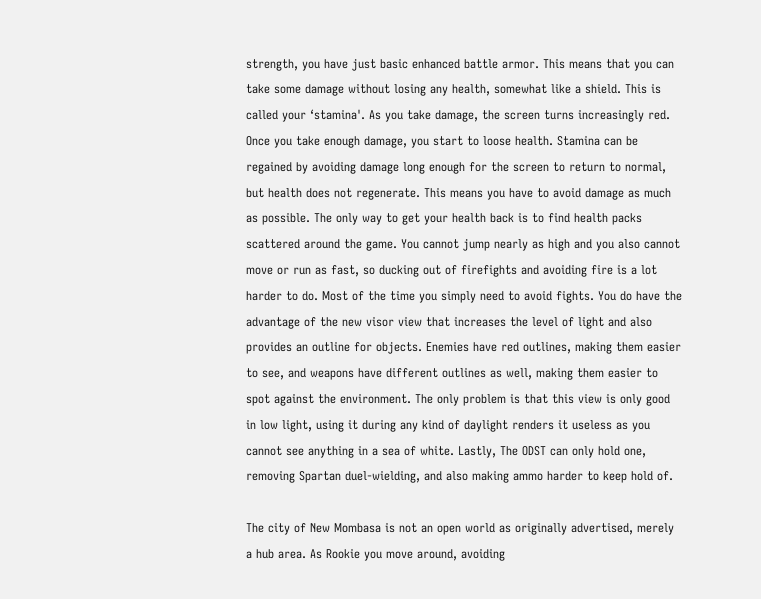strength, you have just basic enhanced battle armor. This means that you can take some damage without losing any health, somewhat like a shield. This is called your ‘stamina'. As you take damage, the screen turns increasingly red. Once you take enough damage, you start to loose health. Stamina can be regained by avoiding damage long enough for the screen to return to normal, but health does not regenerate. This means you have to avoid damage as much as possible. The only way to get your health back is to find health packs scattered around the game. You cannot jump nearly as high and you also cannot move or run as fast, so ducking out of firefights and avoiding fire is a lot harder to do. Most of the time you simply need to avoid fights. You do have the advantage of the new visor view that increases the level of light and also provides an outline for objects. Enemies have red outlines, making them easier to see, and weapons have different outlines as well, making them easier to spot against the environment. The only problem is that this view is only good in low light, using it during any kind of daylight renders it useless as you cannot see anything in a sea of white. Lastly, The ODST can only hold one, removing Spartan duel-wielding, and also making ammo harder to keep hold of.

The city of New Mombasa is not an open world as originally advertised, merely a hub area. As Rookie you move around, avoiding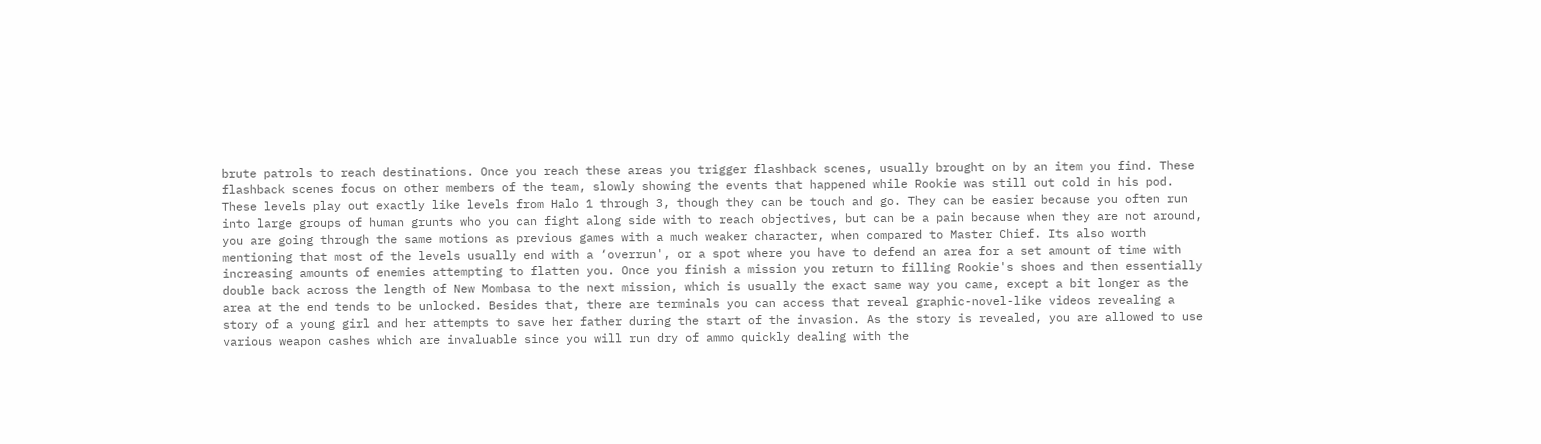brute patrols to reach destinations. Once you reach these areas you trigger flashback scenes, usually brought on by an item you find. These flashback scenes focus on other members of the team, slowly showing the events that happened while Rookie was still out cold in his pod. These levels play out exactly like levels from Halo 1 through 3, though they can be touch and go. They can be easier because you often run into large groups of human grunts who you can fight along side with to reach objectives, but can be a pain because when they are not around, you are going through the same motions as previous games with a much weaker character, when compared to Master Chief. Its also worth mentioning that most of the levels usually end with a ‘overrun', or a spot where you have to defend an area for a set amount of time with increasing amounts of enemies attempting to flatten you. Once you finish a mission you return to filling Rookie's shoes and then essentially double back across the length of New Mombasa to the next mission, which is usually the exact same way you came, except a bit longer as the area at the end tends to be unlocked. Besides that, there are terminals you can access that reveal graphic-novel-like videos revealing a story of a young girl and her attempts to save her father during the start of the invasion. As the story is revealed, you are allowed to use various weapon cashes which are invaluable since you will run dry of ammo quickly dealing with the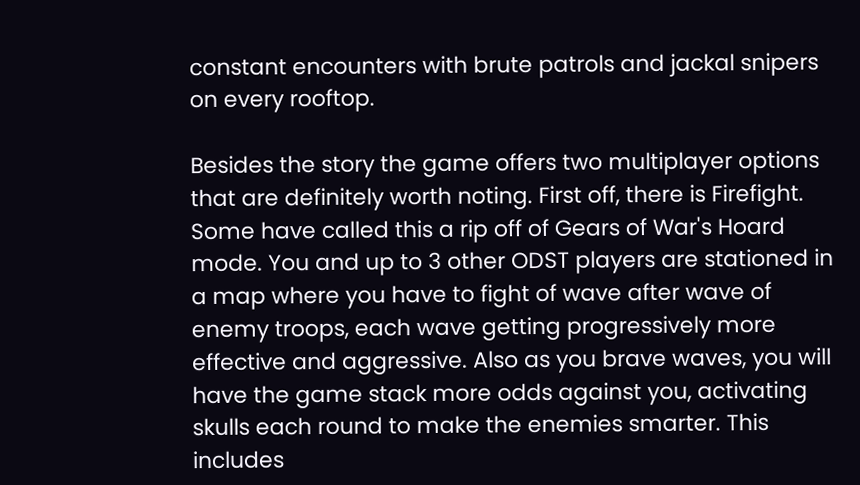constant encounters with brute patrols and jackal snipers on every rooftop.

Besides the story the game offers two multiplayer options that are definitely worth noting. First off, there is Firefight. Some have called this a rip off of Gears of War's Hoard mode. You and up to 3 other ODST players are stationed in a map where you have to fight of wave after wave of enemy troops, each wave getting progressively more effective and aggressive. Also as you brave waves, you will have the game stack more odds against you, activating skulls each round to make the enemies smarter. This includes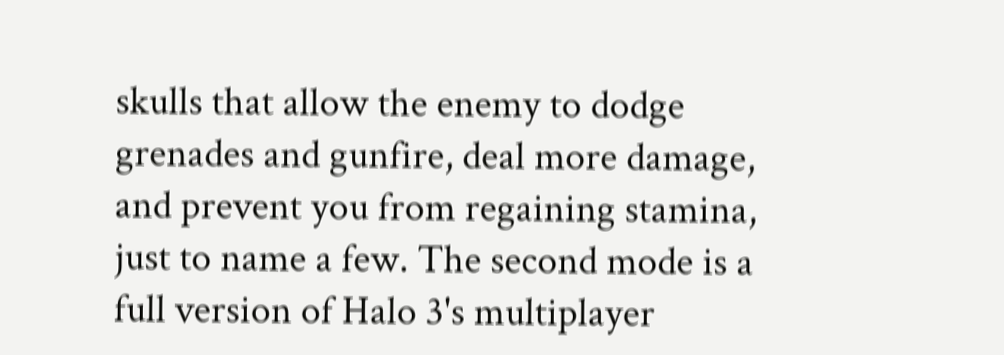skulls that allow the enemy to dodge grenades and gunfire, deal more damage, and prevent you from regaining stamina, just to name a few. The second mode is a full version of Halo 3's multiplayer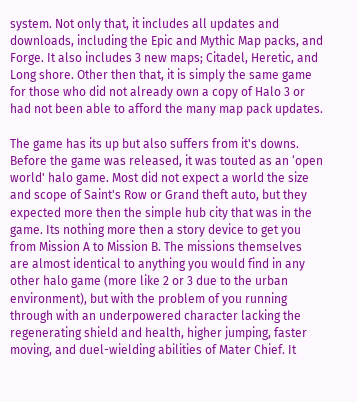system. Not only that, it includes all updates and downloads, including the Epic and Mythic Map packs, and Forge. It also includes 3 new maps; Citadel, Heretic, and Long shore. Other then that, it is simply the same game for those who did not already own a copy of Halo 3 or had not been able to afford the many map pack updates.

The game has its up but also suffers from it's downs. Before the game was released, it was touted as an ‘open world' halo game. Most did not expect a world the size and scope of Saint's Row or Grand theft auto, but they expected more then the simple hub city that was in the game. Its nothing more then a story device to get you from Mission A to Mission B. The missions themselves are almost identical to anything you would find in any other halo game (more like 2 or 3 due to the urban environment), but with the problem of you running through with an underpowered character lacking the regenerating shield and health, higher jumping, faster moving, and duel-wielding abilities of Mater Chief. It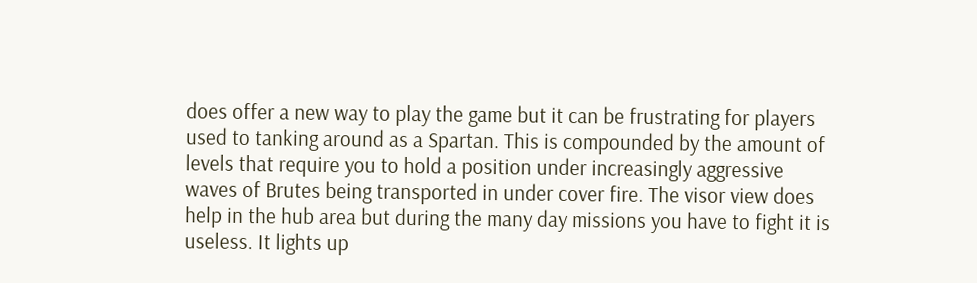does offer a new way to play the game but it can be frustrating for players used to tanking around as a Spartan. This is compounded by the amount of levels that require you to hold a position under increasingly aggressive waves of Brutes being transported in under cover fire. The visor view does help in the hub area but during the many day missions you have to fight it is useless. It lights up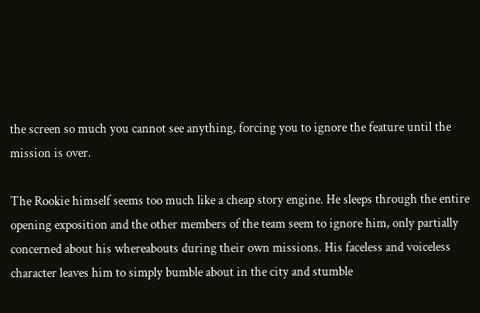the screen so much you cannot see anything, forcing you to ignore the feature until the mission is over.

The Rookie himself seems too much like a cheap story engine. He sleeps through the entire opening exposition and the other members of the team seem to ignore him, only partially concerned about his whereabouts during their own missions. His faceless and voiceless character leaves him to simply bumble about in the city and stumble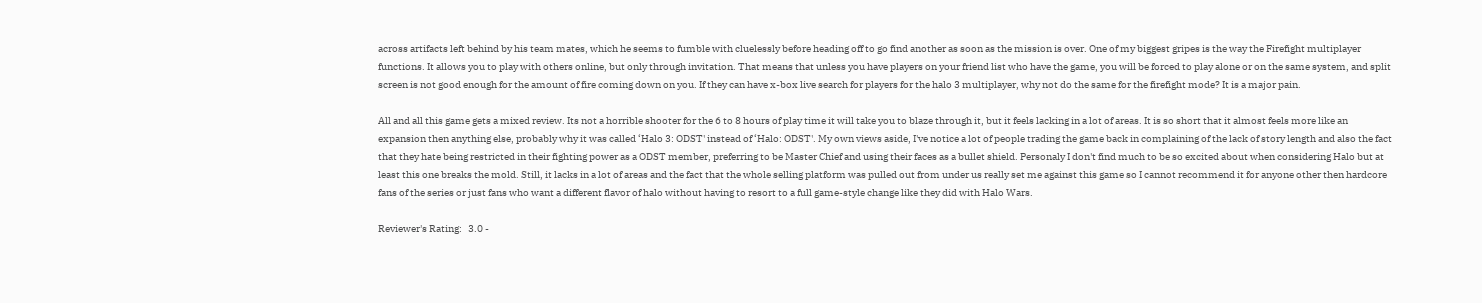across artifacts left behind by his team mates, which he seems to fumble with cluelessly before heading off to go find another as soon as the mission is over. One of my biggest gripes is the way the Firefight multiplayer functions. It allows you to play with others online, but only through invitation. That means that unless you have players on your friend list who have the game, you will be forced to play alone or on the same system, and split screen is not good enough for the amount of fire coming down on you. If they can have x-box live search for players for the halo 3 multiplayer, why not do the same for the firefight mode? It is a major pain.

All and all this game gets a mixed review. Its not a horrible shooter for the 6 to 8 hours of play time it will take you to blaze through it, but it feels lacking in a lot of areas. It is so short that it almost feels more like an expansion then anything else, probably why it was called ‘Halo 3: ODST' instead of ‘Halo: ODST'. My own views aside, I've notice a lot of people trading the game back in complaining of the lack of story length and also the fact that they hate being restricted in their fighting power as a ODST member, preferring to be Master Chief and using their faces as a bullet shield. Personaly I don't find much to be so excited about when considering Halo but at least this one breaks the mold. Still, it lacks in a lot of areas and the fact that the whole selling platform was pulled out from under us really set me against this game so I cannot recommend it for anyone other then hardcore fans of the series or just fans who want a different flavor of halo without having to resort to a full game-style change like they did with Halo Wars.

Reviewer's Rating:   3.0 -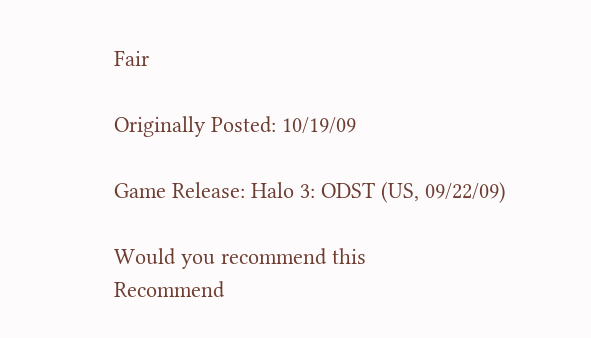Fair

Originally Posted: 10/19/09

Game Release: Halo 3: ODST (US, 09/22/09)

Would you recommend this
Recommend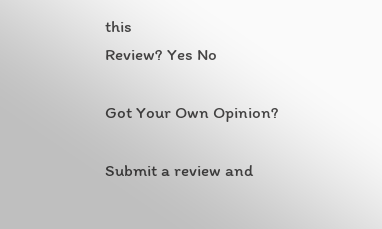this
Review? Yes No

Got Your Own Opinion?

Submit a review and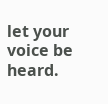let your voice be heard.